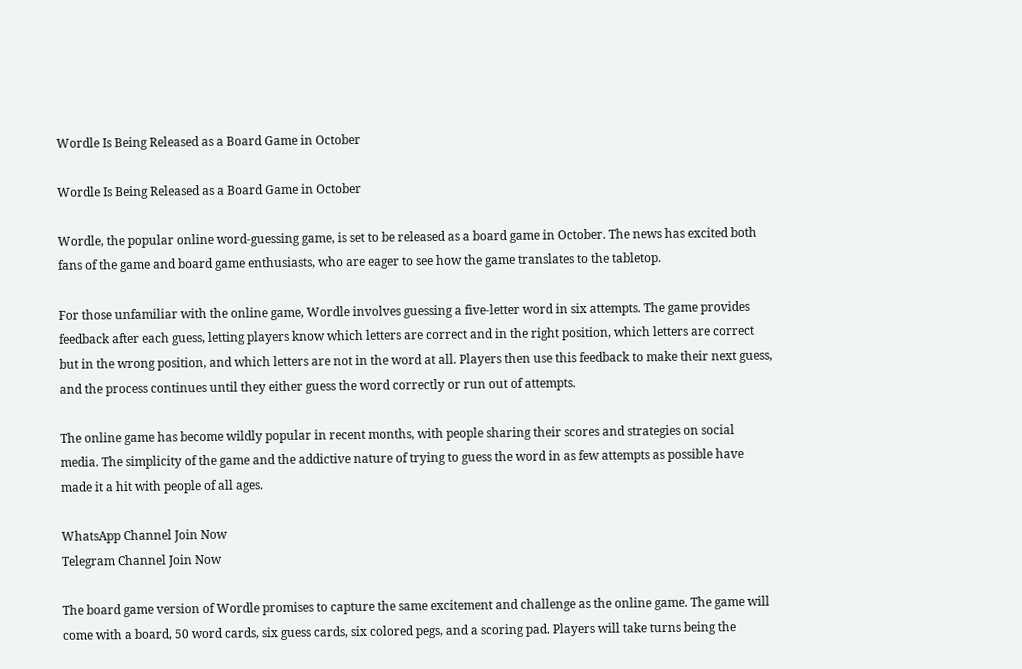Wordle Is Being Released as a Board Game in October

Wordle Is Being Released as a Board Game in October

Wordle, the popular online word-guessing game, is set to be released as a board game in October. The news has excited both fans of the game and board game enthusiasts, who are eager to see how the game translates to the tabletop.

For those unfamiliar with the online game, Wordle involves guessing a five-letter word in six attempts. The game provides feedback after each guess, letting players know which letters are correct and in the right position, which letters are correct but in the wrong position, and which letters are not in the word at all. Players then use this feedback to make their next guess, and the process continues until they either guess the word correctly or run out of attempts.

The online game has become wildly popular in recent months, with people sharing their scores and strategies on social media. The simplicity of the game and the addictive nature of trying to guess the word in as few attempts as possible have made it a hit with people of all ages.

WhatsApp Channel Join Now
Telegram Channel Join Now

The board game version of Wordle promises to capture the same excitement and challenge as the online game. The game will come with a board, 50 word cards, six guess cards, six colored pegs, and a scoring pad. Players will take turns being the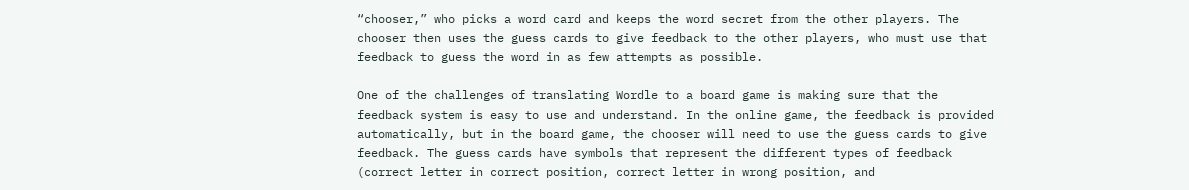“chooser,” who picks a word card and keeps the word secret from the other players. The chooser then uses the guess cards to give feedback to the other players, who must use that feedback to guess the word in as few attempts as possible.

One of the challenges of translating Wordle to a board game is making sure that the feedback system is easy to use and understand. In the online game, the feedback is provided automatically, but in the board game, the chooser will need to use the guess cards to give feedback. The guess cards have symbols that represent the different types of feedback (correct letter in correct position, correct letter in wrong position, and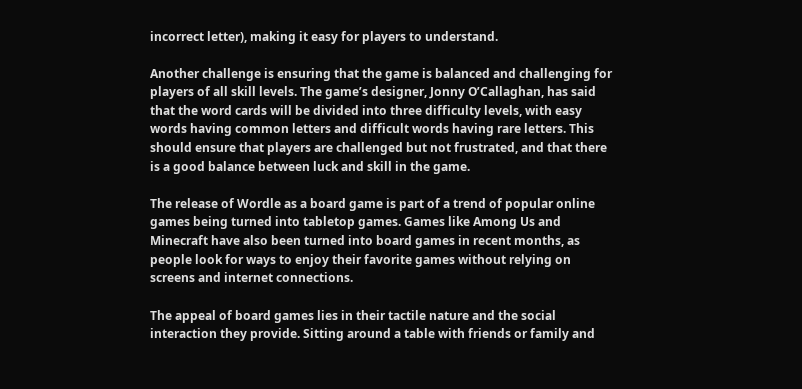incorrect letter), making it easy for players to understand.

Another challenge is ensuring that the game is balanced and challenging for players of all skill levels. The game’s designer, Jonny O’Callaghan, has said that the word cards will be divided into three difficulty levels, with easy words having common letters and difficult words having rare letters. This should ensure that players are challenged but not frustrated, and that there is a good balance between luck and skill in the game.

The release of Wordle as a board game is part of a trend of popular online games being turned into tabletop games. Games like Among Us and Minecraft have also been turned into board games in recent months, as people look for ways to enjoy their favorite games without relying on screens and internet connections.

The appeal of board games lies in their tactile nature and the social interaction they provide. Sitting around a table with friends or family and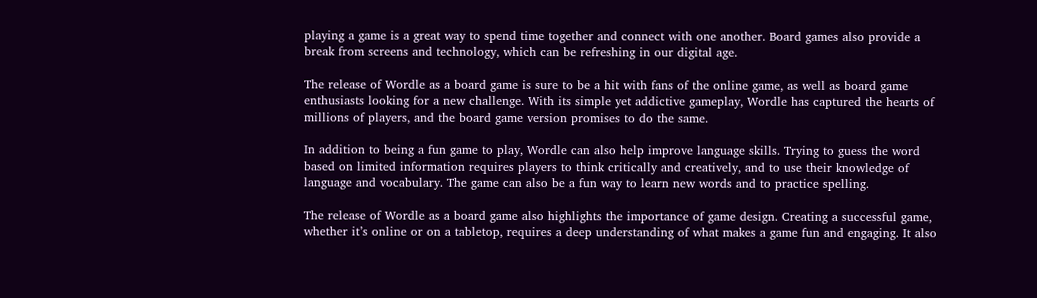playing a game is a great way to spend time together and connect with one another. Board games also provide a break from screens and technology, which can be refreshing in our digital age.

The release of Wordle as a board game is sure to be a hit with fans of the online game, as well as board game enthusiasts looking for a new challenge. With its simple yet addictive gameplay, Wordle has captured the hearts of millions of players, and the board game version promises to do the same.

In addition to being a fun game to play, Wordle can also help improve language skills. Trying to guess the word based on limited information requires players to think critically and creatively, and to use their knowledge of language and vocabulary. The game can also be a fun way to learn new words and to practice spelling.

The release of Wordle as a board game also highlights the importance of game design. Creating a successful game, whether it’s online or on a tabletop, requires a deep understanding of what makes a game fun and engaging. It also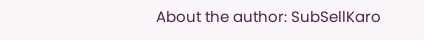About the author: SubSellKaro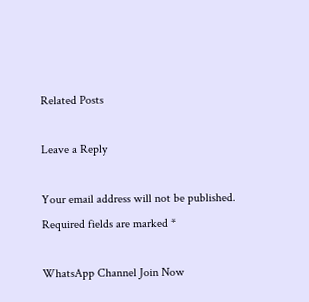Related Posts

Leave a Reply

Your email address will not be published. Required fields are marked *

WhatsApp Channel Join Now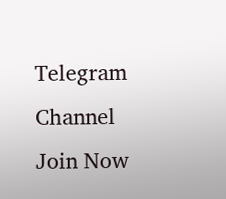Telegram Channel Join Now